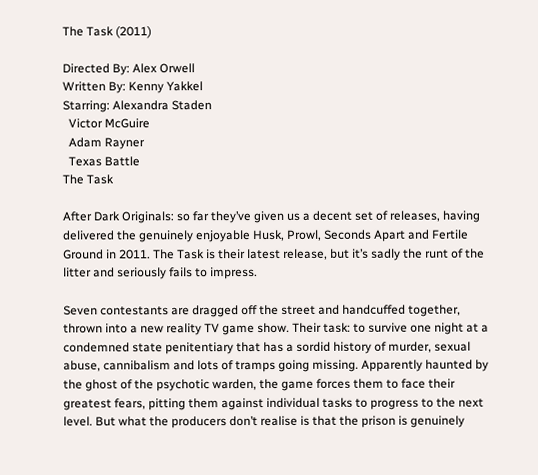The Task (2011)

Directed By: Alex Orwell
Written By: Kenny Yakkel
Starring: Alexandra Staden
  Victor McGuire
  Adam Rayner
  Texas Battle
The Task

After Dark Originals: so far they’ve given us a decent set of releases, having delivered the genuinely enjoyable Husk, Prowl, Seconds Apart and Fertile Ground in 2011. The Task is their latest release, but it’s sadly the runt of the litter and seriously fails to impress.

Seven contestants are dragged off the street and handcuffed together, thrown into a new reality TV game show. Their task: to survive one night at a condemned state penitentiary that has a sordid history of murder, sexual abuse, cannibalism and lots of tramps going missing. Apparently haunted by the ghost of the psychotic warden, the game forces them to face their greatest fears, pitting them against individual tasks to progress to the next level. But what the producers don’t realise is that the prison is genuinely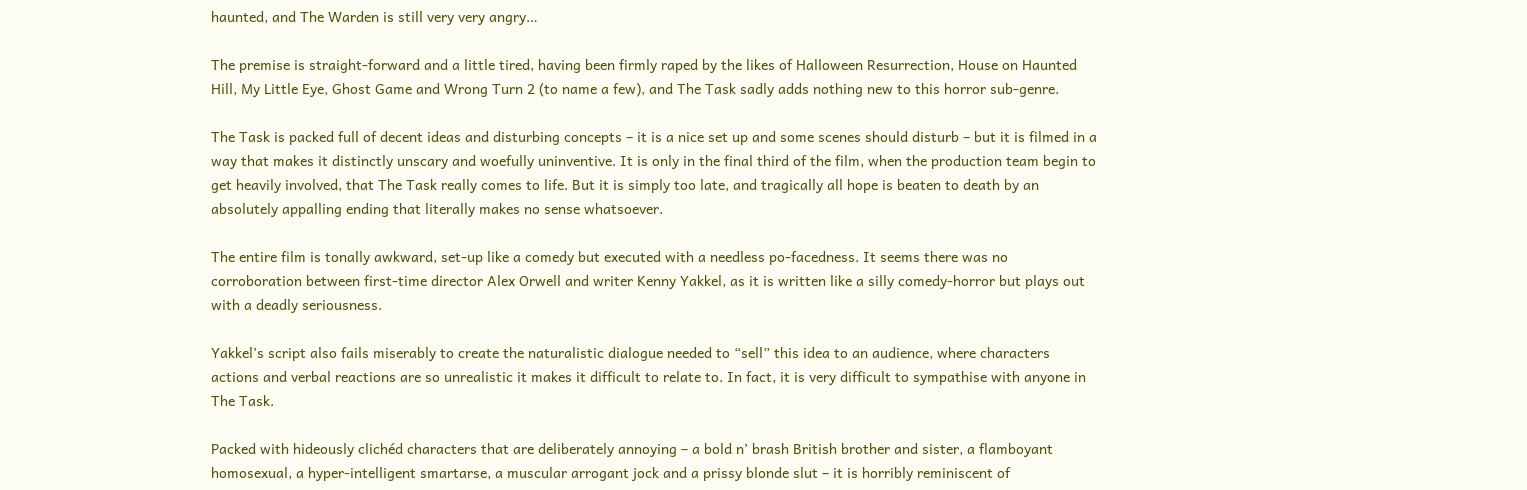haunted, and The Warden is still very very angry…

The premise is straight-forward and a little tired, having been firmly raped by the likes of Halloween Resurrection, House on Haunted Hill, My Little Eye, Ghost Game and Wrong Turn 2 (to name a few), and The Task sadly adds nothing new to this horror sub-genre.

The Task is packed full of decent ideas and disturbing concepts – it is a nice set up and some scenes should disturb – but it is filmed in a way that makes it distinctly unscary and woefully uninventive. It is only in the final third of the film, when the production team begin to get heavily involved, that The Task really comes to life. But it is simply too late, and tragically all hope is beaten to death by an absolutely appalling ending that literally makes no sense whatsoever.

The entire film is tonally awkward, set-up like a comedy but executed with a needless po-facedness. It seems there was no corroboration between first-time director Alex Orwell and writer Kenny Yakkel, as it is written like a silly comedy-horror but plays out with a deadly seriousness.

Yakkel’s script also fails miserably to create the naturalistic dialogue needed to “sell” this idea to an audience, where characters actions and verbal reactions are so unrealistic it makes it difficult to relate to. In fact, it is very difficult to sympathise with anyone in The Task.

Packed with hideously clichéd characters that are deliberately annoying – a bold n’ brash British brother and sister, a flamboyant homosexual, a hyper-intelligent smartarse, a muscular arrogant jock and a prissy blonde slut – it is horribly reminiscent of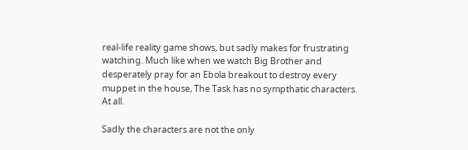real-life reality game shows, but sadly makes for frustrating watching. Much like when we watch Big Brother and desperately pray for an Ebola breakout to destroy every muppet in the house, The Task has no sympthatic characters. At all.

Sadly the characters are not the only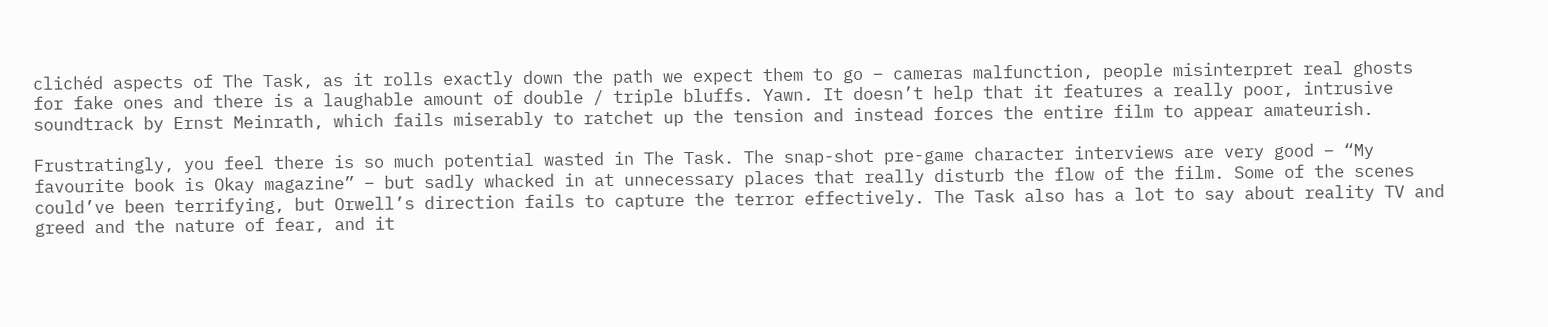clichéd aspects of The Task, as it rolls exactly down the path we expect them to go – cameras malfunction, people misinterpret real ghosts for fake ones and there is a laughable amount of double / triple bluffs. Yawn. It doesn’t help that it features a really poor, intrusive soundtrack by Ernst Meinrath, which fails miserably to ratchet up the tension and instead forces the entire film to appear amateurish.

Frustratingly, you feel there is so much potential wasted in The Task. The snap-shot pre-game character interviews are very good – “My favourite book is Okay magazine” – but sadly whacked in at unnecessary places that really disturb the flow of the film. Some of the scenes could’ve been terrifying, but Orwell’s direction fails to capture the terror effectively. The Task also has a lot to say about reality TV and greed and the nature of fear, and it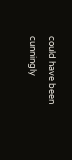could have been cunningly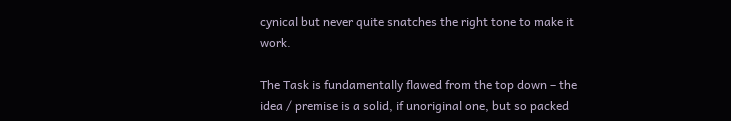cynical but never quite snatches the right tone to make it work.

The Task is fundamentally flawed from the top down – the idea / premise is a solid, if unoriginal one, but so packed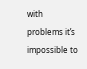with problems it’s impossible to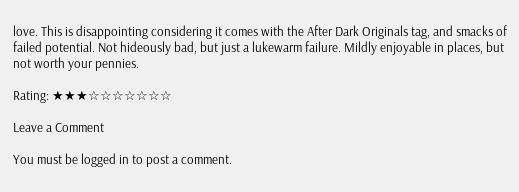love. This is disappointing considering it comes with the After Dark Originals tag, and smacks of failed potential. Not hideously bad, but just a lukewarm failure. Mildly enjoyable in places, but not worth your pennies.

Rating: ★★★☆☆☆☆☆☆☆

Leave a Comment

You must be logged in to post a comment.